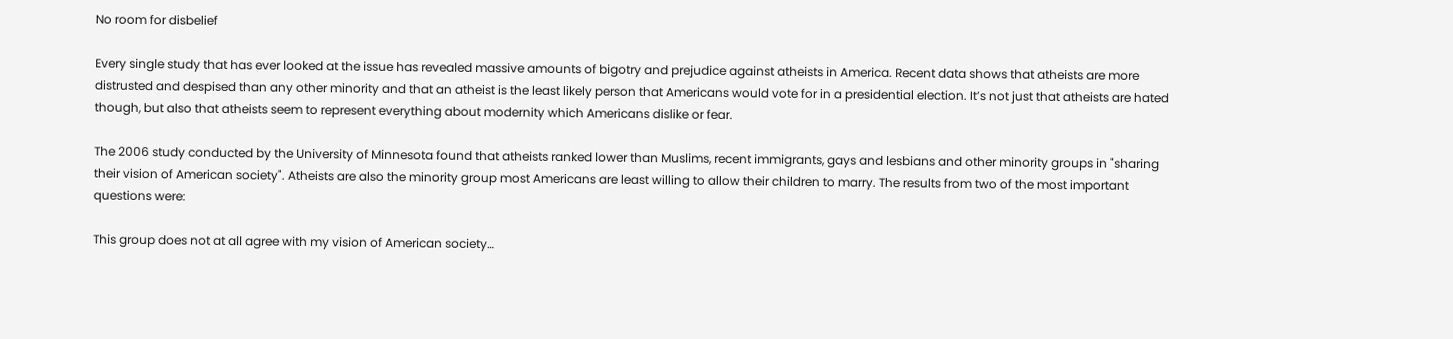No room for disbelief

Every single study that has ever looked at the issue has revealed massive amounts of bigotry and prejudice against atheists in America. Recent data shows that atheists are more distrusted and despised than any other minority and that an atheist is the least likely person that Americans would vote for in a presidential election. It’s not just that atheists are hated though, but also that atheists seem to represent everything about modernity which Americans dislike or fear.

The 2006 study conducted by the University of Minnesota found that atheists ranked lower than Muslims, recent immigrants, gays and lesbians and other minority groups in "sharing their vision of American society". Atheists are also the minority group most Americans are least willing to allow their children to marry. The results from two of the most important questions were:

This group does not at all agree with my vision of American society…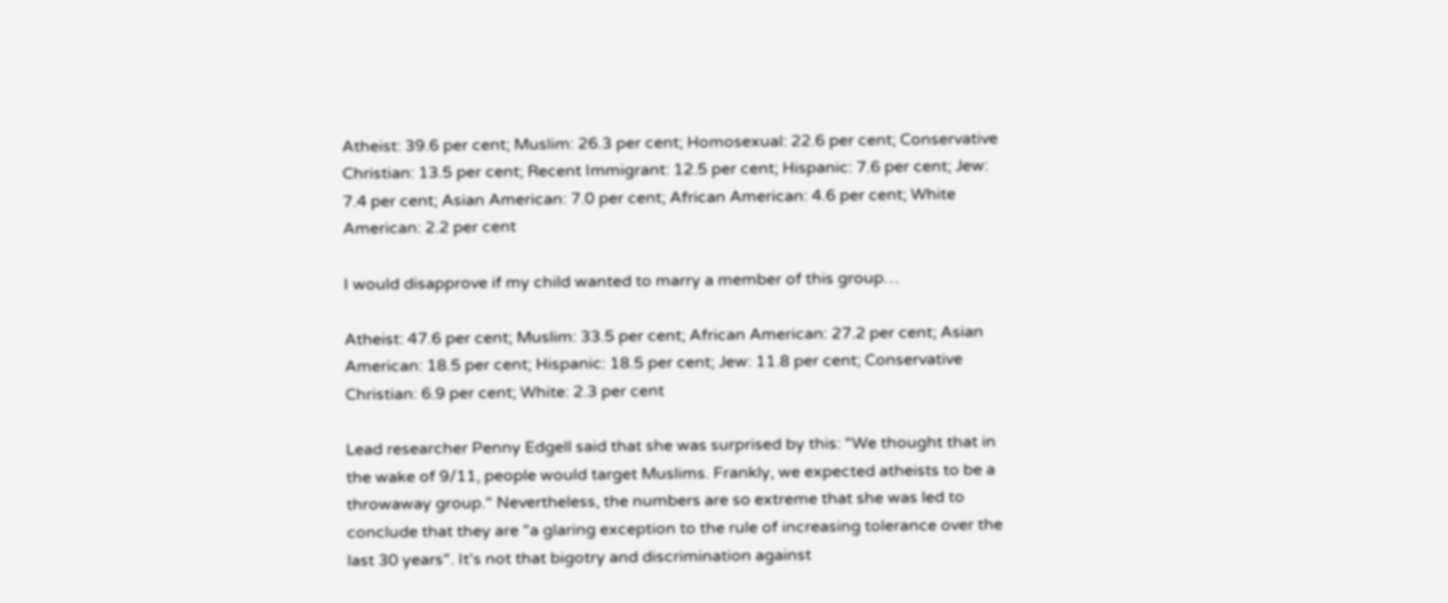Atheist: 39.6 per cent; Muslim: 26.3 per cent; Homosexual: 22.6 per cent; Conservative Christian: 13.5 per cent; Recent Immigrant: 12.5 per cent; Hispanic: 7.6 per cent; Jew: 7.4 per cent; Asian American: 7.0 per cent; African American: 4.6 per cent; White American: 2.2 per cent

I would disapprove if my child wanted to marry a member of this group…

Atheist: 47.6 per cent; Muslim: 33.5 per cent; African American: 27.2 per cent; Asian American: 18.5 per cent; Hispanic: 18.5 per cent; Jew: 11.8 per cent; Conservative Christian: 6.9 per cent; White: 2.3 per cent

Lead researcher Penny Edgell said that she was surprised by this: "We thought that in the wake of 9/11, people would target Muslims. Frankly, we expected atheists to be a throwaway group." Nevertheless, the numbers are so extreme that she was led to conclude that they are "a glaring exception to the rule of increasing tolerance over the last 30 years". It’s not that bigotry and discrimination against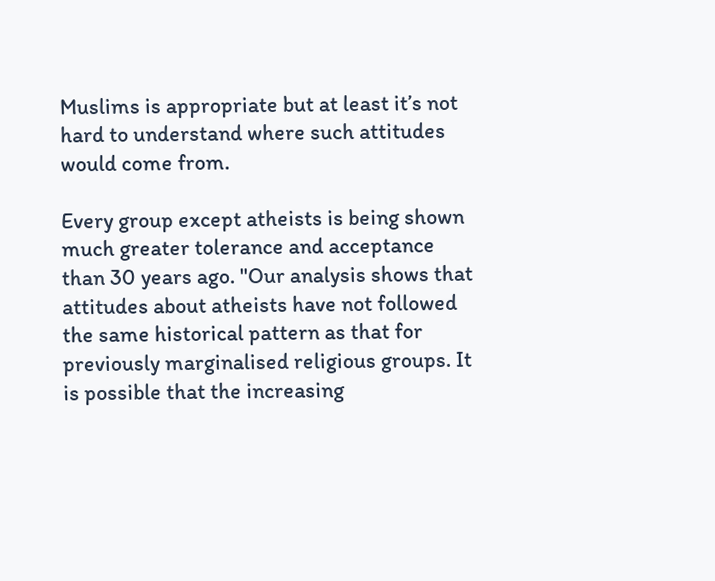Muslims is appropriate but at least it’s not hard to understand where such attitudes would come from.

Every group except atheists is being shown much greater tolerance and acceptance than 30 years ago. "Our analysis shows that attitudes about atheists have not followed the same historical pattern as that for previously marginalised religious groups. It is possible that the increasing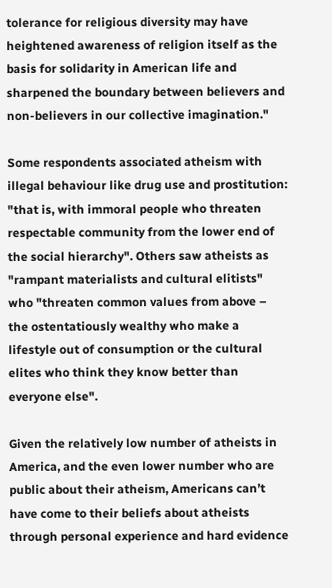tolerance for religious diversity may have heightened awareness of religion itself as the basis for solidarity in American life and sharpened the boundary between believers and non-believers in our collective imagination."

Some respondents associated atheism with illegal behaviour like drug use and prostitution: "that is, with immoral people who threaten respectable community from the lower end of the social hierarchy". Others saw atheists as "rampant materialists and cultural elitists" who "threaten common values from above – the ostentatiously wealthy who make a lifestyle out of consumption or the cultural elites who think they know better than everyone else".

Given the relatively low number of atheists in America, and the even lower number who are public about their atheism, Americans can’t have come to their beliefs about atheists through personal experience and hard evidence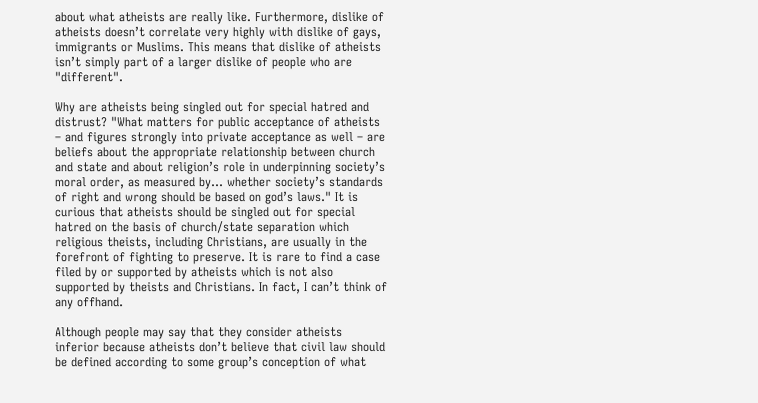about what atheists are really like. Furthermore, dislike of atheists doesn’t correlate very highly with dislike of gays, immigrants or Muslims. This means that dislike of atheists isn’t simply part of a larger dislike of people who are "different".

Why are atheists being singled out for special hatred and distrust? "What matters for public acceptance of atheists – and figures strongly into private acceptance as well – are beliefs about the appropriate relationship between church and state and about religion’s role in underpinning society’s moral order, as measured by… whether society’s standards of right and wrong should be based on god’s laws." It is curious that atheists should be singled out for special hatred on the basis of church/state separation which religious theists, including Christians, are usually in the forefront of fighting to preserve. It is rare to find a case filed by or supported by atheists which is not also supported by theists and Christians. In fact, I can’t think of any offhand.

Although people may say that they consider atheists inferior because atheists don’t believe that civil law should be defined according to some group’s conception of what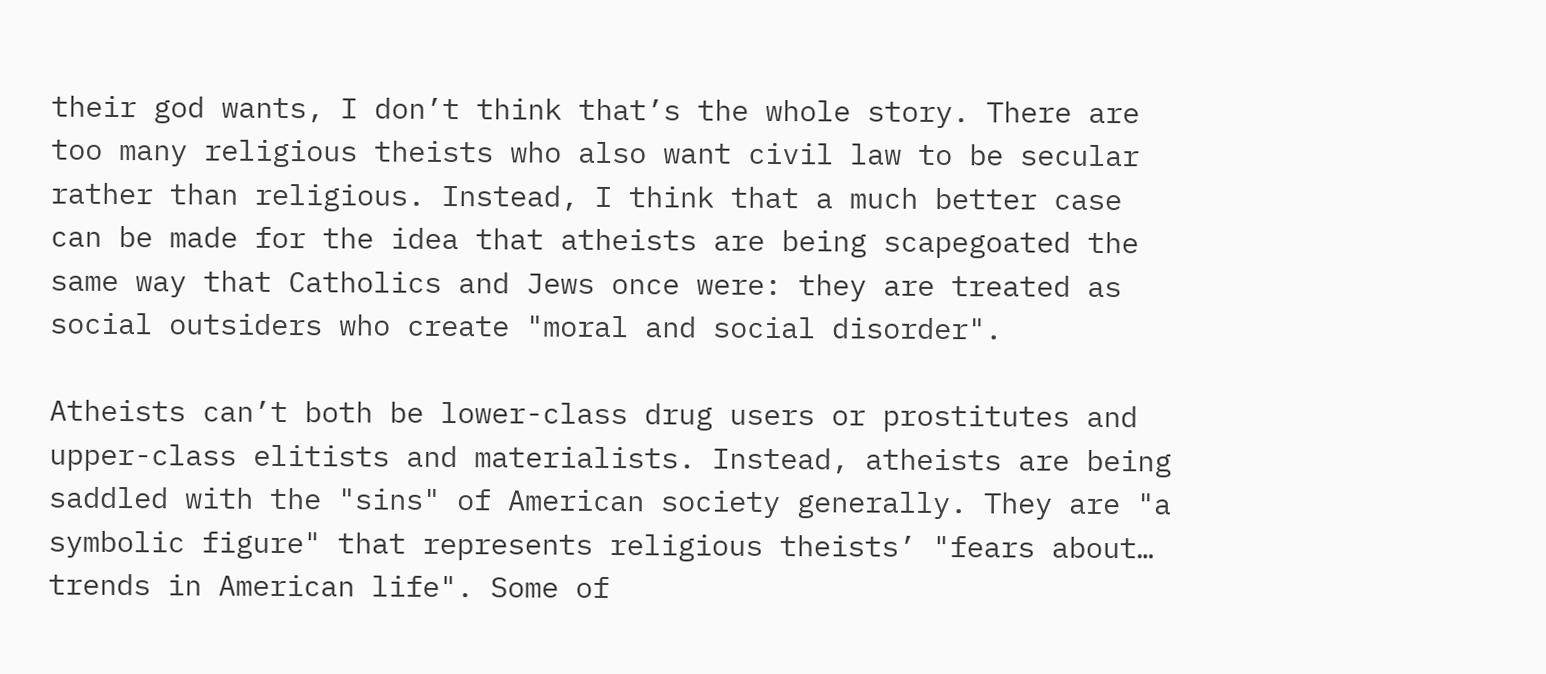their god wants, I don’t think that’s the whole story. There are too many religious theists who also want civil law to be secular rather than religious. Instead, I think that a much better case can be made for the idea that atheists are being scapegoated the same way that Catholics and Jews once were: they are treated as social outsiders who create "moral and social disorder".

Atheists can’t both be lower-class drug users or prostitutes and upper-class elitists and materialists. Instead, atheists are being saddled with the "sins" of American society generally. They are "a symbolic figure" that represents religious theists’ "fears about… trends in American life". Some of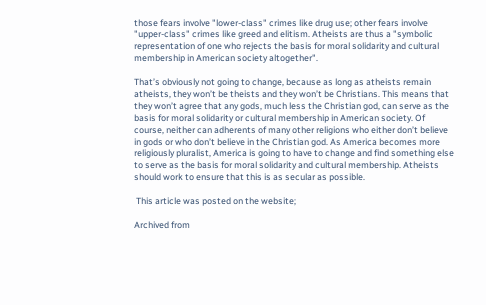those fears involve "lower-class" crimes like drug use; other fears involve "upper-class" crimes like greed and elitism. Atheists are thus a "symbolic representation of one who rejects the basis for moral solidarity and cultural membership in American society altogether".

That’s obviously not going to change, because as long as atheists remain atheists, they won’t be theists and they won’t be Christians. This means that they won’t agree that any gods, much less the Christian god, can serve as the basis for moral solidarity or cultural membership in American society. Of course, neither can adherents of many other religions who either don’t believe in gods or who don’t believe in the Christian god. As America becomes more religiously pluralist, America is going to have to change and find something else to serve as the basis for moral solidarity and cultural membership. Atheists should work to ensure that this is as secular as possible.

 This article was posted on the website;

Archived from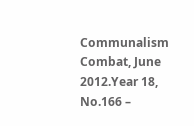Communalism Combat, June 2012.Year 18, No.166 –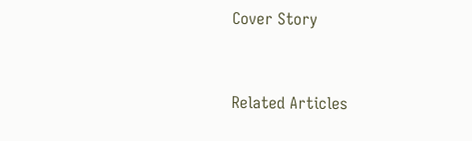Cover Story



Related Articles